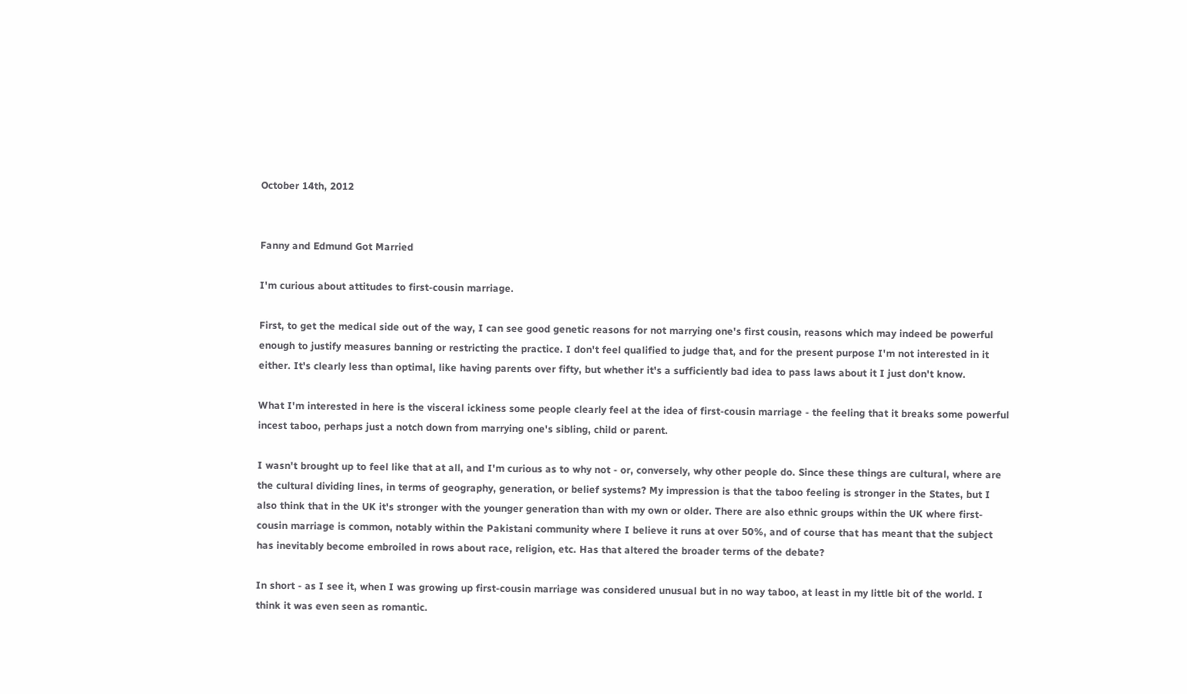October 14th, 2012


Fanny and Edmund Got Married

I'm curious about attitudes to first-cousin marriage.

First, to get the medical side out of the way, I can see good genetic reasons for not marrying one's first cousin, reasons which may indeed be powerful enough to justify measures banning or restricting the practice. I don't feel qualified to judge that, and for the present purpose I'm not interested in it either. It's clearly less than optimal, like having parents over fifty, but whether it's a sufficiently bad idea to pass laws about it I just don't know.

What I'm interested in here is the visceral ickiness some people clearly feel at the idea of first-cousin marriage - the feeling that it breaks some powerful incest taboo, perhaps just a notch down from marrying one's sibling, child or parent.

I wasn't brought up to feel like that at all, and I'm curious as to why not - or, conversely, why other people do. Since these things are cultural, where are the cultural dividing lines, in terms of geography, generation, or belief systems? My impression is that the taboo feeling is stronger in the States, but I also think that in the UK it's stronger with the younger generation than with my own or older. There are also ethnic groups within the UK where first-cousin marriage is common, notably within the Pakistani community where I believe it runs at over 50%, and of course that has meant that the subject has inevitably become embroiled in rows about race, religion, etc. Has that altered the broader terms of the debate?

In short - as I see it, when I was growing up first-cousin marriage was considered unusual but in no way taboo, at least in my little bit of the world. I think it was even seen as romantic.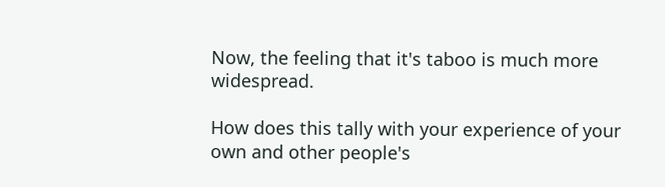Now, the feeling that it's taboo is much more widespread.

How does this tally with your experience of your own and other people's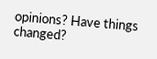opinions? Have things changed?